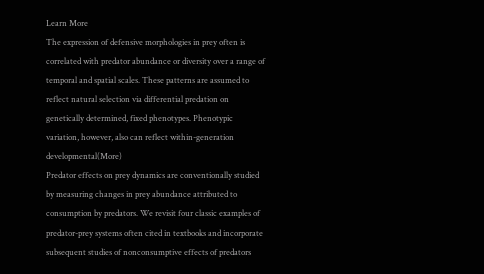Learn More
The expression of defensive morphologies in prey often is correlated with predator abundance or diversity over a range of temporal and spatial scales. These patterns are assumed to reflect natural selection via differential predation on genetically determined, fixed phenotypes. Phenotypic variation, however, also can reflect within-generation developmental(More)
Predator effects on prey dynamics are conventionally studied by measuring changes in prey abundance attributed to consumption by predators. We revisit four classic examples of predator-prey systems often cited in textbooks and incorporate subsequent studies of nonconsumptive effects of predators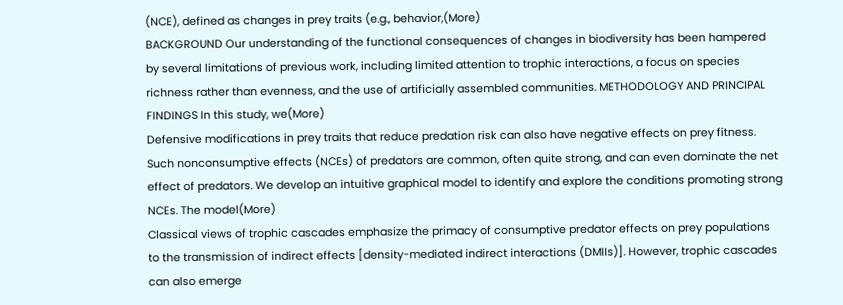(NCE), defined as changes in prey traits (e.g., behavior,(More)
BACKGROUND Our understanding of the functional consequences of changes in biodiversity has been hampered by several limitations of previous work, including limited attention to trophic interactions, a focus on species richness rather than evenness, and the use of artificially assembled communities. METHODOLOGY AND PRINCIPAL FINDINGS In this study, we(More)
Defensive modifications in prey traits that reduce predation risk can also have negative effects on prey fitness. Such nonconsumptive effects (NCEs) of predators are common, often quite strong, and can even dominate the net effect of predators. We develop an intuitive graphical model to identify and explore the conditions promoting strong NCEs. The model(More)
Classical views of trophic cascades emphasize the primacy of consumptive predator effects on prey populations to the transmission of indirect effects [density-mediated indirect interactions (DMIIs)]. However, trophic cascades can also emerge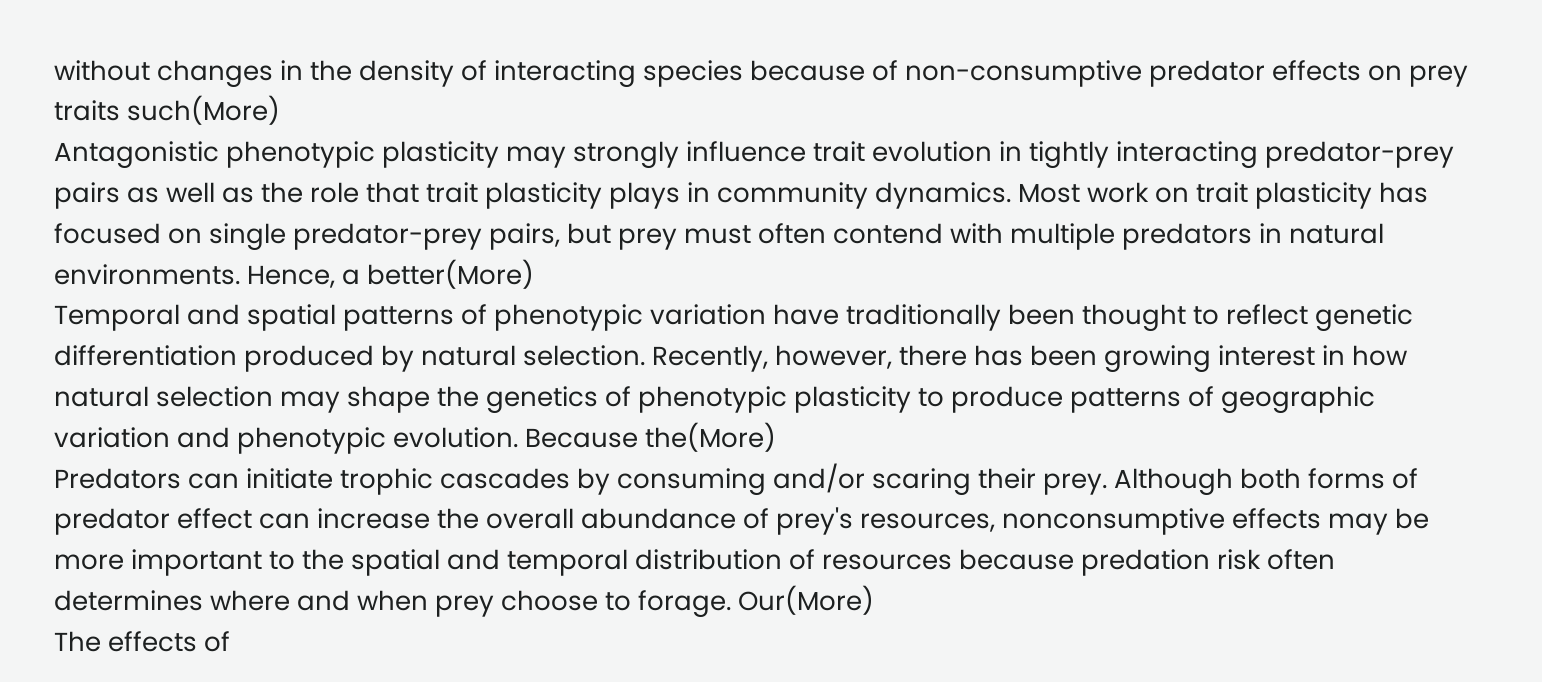without changes in the density of interacting species because of non-consumptive predator effects on prey traits such(More)
Antagonistic phenotypic plasticity may strongly influence trait evolution in tightly interacting predator-prey pairs as well as the role that trait plasticity plays in community dynamics. Most work on trait plasticity has focused on single predator-prey pairs, but prey must often contend with multiple predators in natural environments. Hence, a better(More)
Temporal and spatial patterns of phenotypic variation have traditionally been thought to reflect genetic differentiation produced by natural selection. Recently, however, there has been growing interest in how natural selection may shape the genetics of phenotypic plasticity to produce patterns of geographic variation and phenotypic evolution. Because the(More)
Predators can initiate trophic cascades by consuming and/or scaring their prey. Although both forms of predator effect can increase the overall abundance of prey's resources, nonconsumptive effects may be more important to the spatial and temporal distribution of resources because predation risk often determines where and when prey choose to forage. Our(More)
The effects of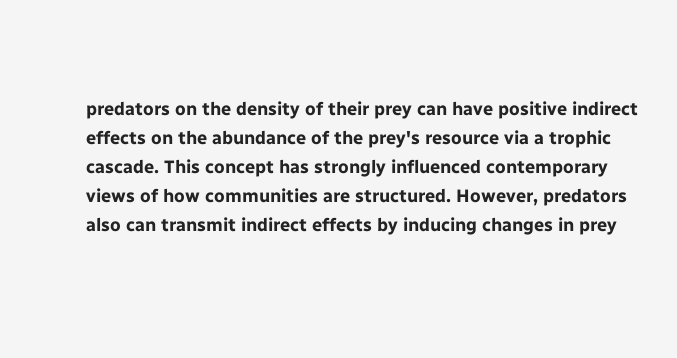predators on the density of their prey can have positive indirect effects on the abundance of the prey's resource via a trophic cascade. This concept has strongly influenced contemporary views of how communities are structured. However, predators also can transmit indirect effects by inducing changes in prey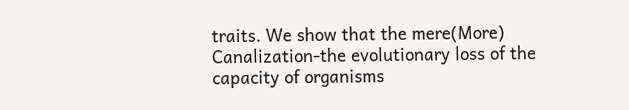traits. We show that the mere(More)
Canalization-the evolutionary loss of the capacity of organisms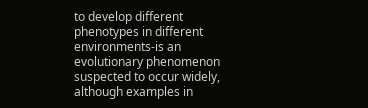to develop different phenotypes in different environments-is an evolutionary phenomenon suspected to occur widely, although examples in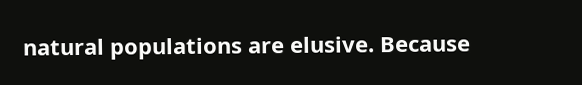natural populations are elusive. Because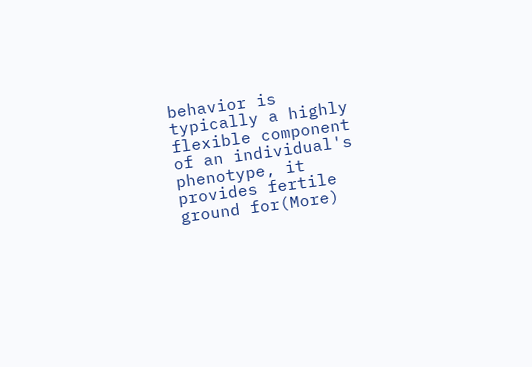behavior is typically a highly flexible component of an individual's phenotype, it provides fertile ground for(More)